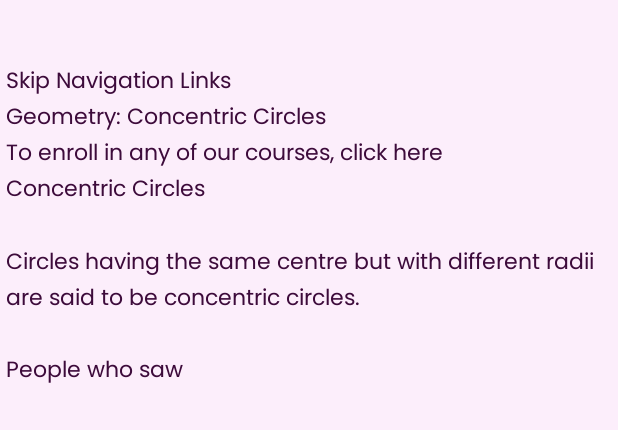Skip Navigation Links
Geometry: Concentric Circles
To enroll in any of our courses, click here
Concentric Circles

Circles having the same centre but with different radii are said to be concentric circles.

People who saw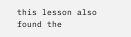this lesson also found the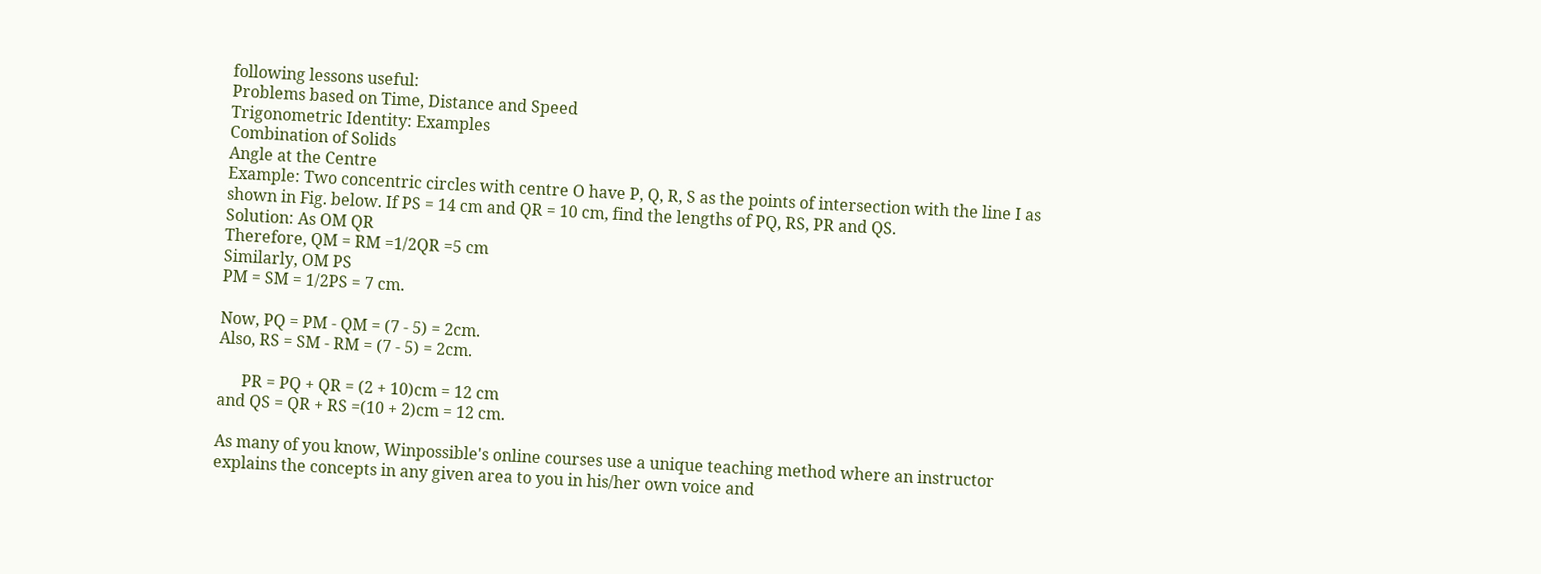following lessons useful:
Problems based on Time, Distance and Speed
Trigonometric Identity: Examples
Combination of Solids
Angle at the Centre
Example: Two concentric circles with centre O have P, Q, R, S as the points of intersection with the line I as shown in Fig. below. If PS = 14 cm and QR = 10 cm, find the lengths of PQ, RS, PR and QS.
Solution: As OM QR
Therefore, QM = RM =1/2QR =5 cm
Similarly, OM PS
PM = SM = 1/2PS = 7 cm.

Now, PQ = PM - QM = (7 - 5) = 2cm.
Also, RS = SM - RM = (7 - 5) = 2cm.

      PR = PQ + QR = (2 + 10)cm = 12 cm
and QS = QR + RS =(10 + 2)cm = 12 cm.

As many of you know, Winpossible's online courses use a unique teaching method where an instructor explains the concepts in any given area to you in his/her own voice and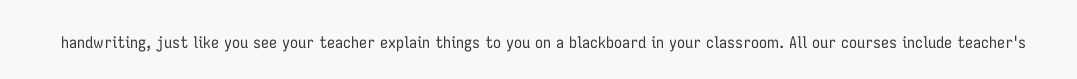handwriting, just like you see your teacher explain things to you on a blackboard in your classroom. All our courses include teacher's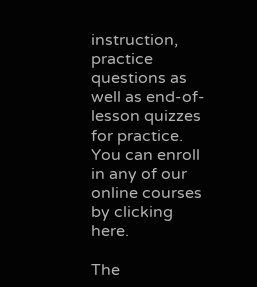instruction, practice questions as well as end-of-lesson quizzes for practice. You can enroll in any of our online courses by clicking here.

The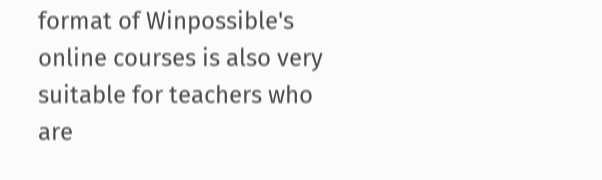format of Winpossible's online courses is also very suitable for teachers who are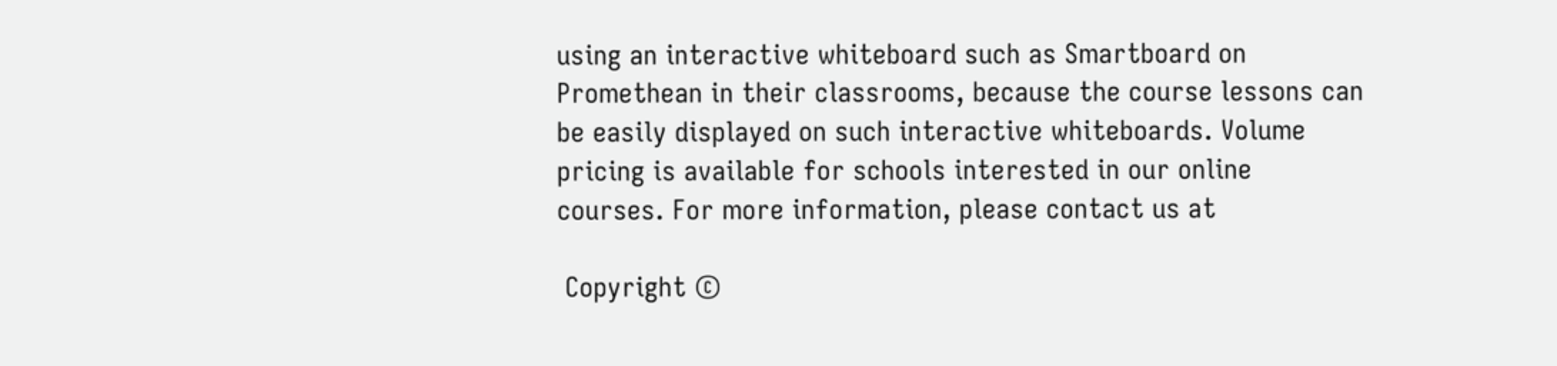using an interactive whiteboard such as Smartboard on Promethean in their classrooms, because the course lessons can be easily displayed on such interactive whiteboards. Volume pricing is available for schools interested in our online courses. For more information, please contact us at

 Copyright ©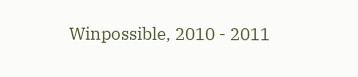Winpossible, 2010 - 2011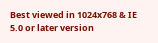Best viewed in 1024x768 & IE 5.0 or later version